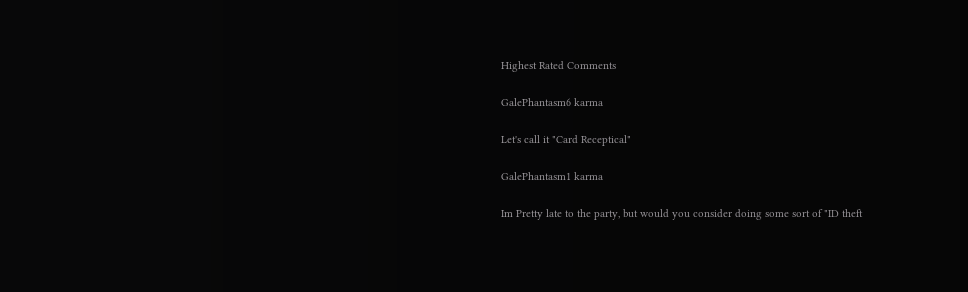Highest Rated Comments

GalePhantasm6 karma

Let's call it "Card Receptical"

GalePhantasm1 karma

Im Pretty late to the party, but would you consider doing some sort of "ID theft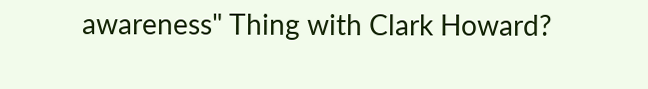awareness" Thing with Clark Howard?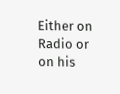Either on Radio or on his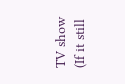TV show (If it still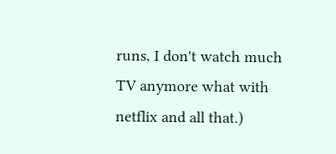runs, I don't watch much TV anymore what with netflix and all that.)